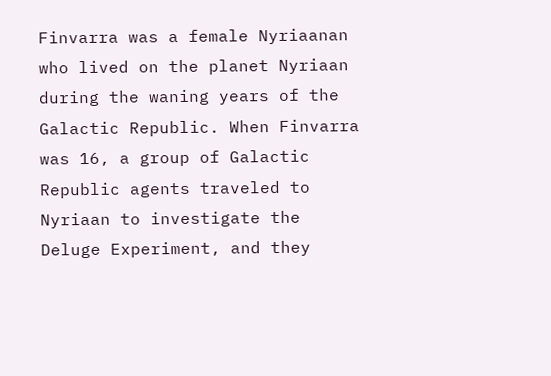Finvarra was a female Nyriaanan who lived on the planet Nyriaan during the waning years of the Galactic Republic. When Finvarra was 16, a group of Galactic Republic agents traveled to Nyriaan to investigate the Deluge Experiment, and they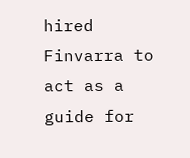hired Finvarra to act as a guide for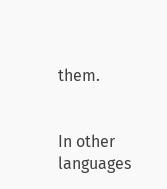them.


In other languages